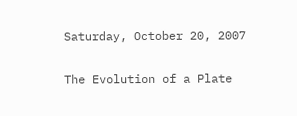Saturday, October 20, 2007

The Evolution of a Plate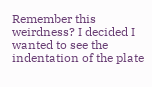Remember this weirdness? I decided I wanted to see the indentation of the plate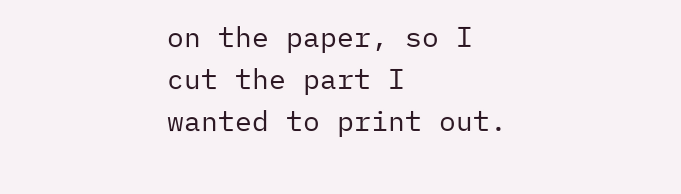on the paper, so I cut the part I wanted to print out.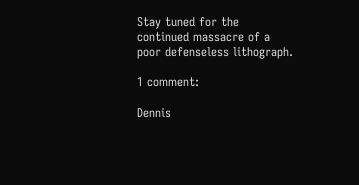Stay tuned for the continued massacre of a poor defenseless lithograph.

1 comment:

Dennis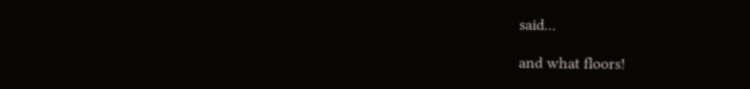said...

and what floors!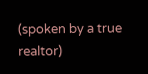(spoken by a true realtor)